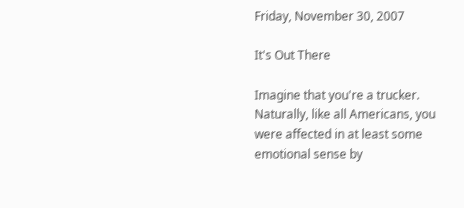Friday, November 30, 2007

It's Out There

Imagine that you're a trucker. Naturally, like all Americans, you were affected in at least some emotional sense by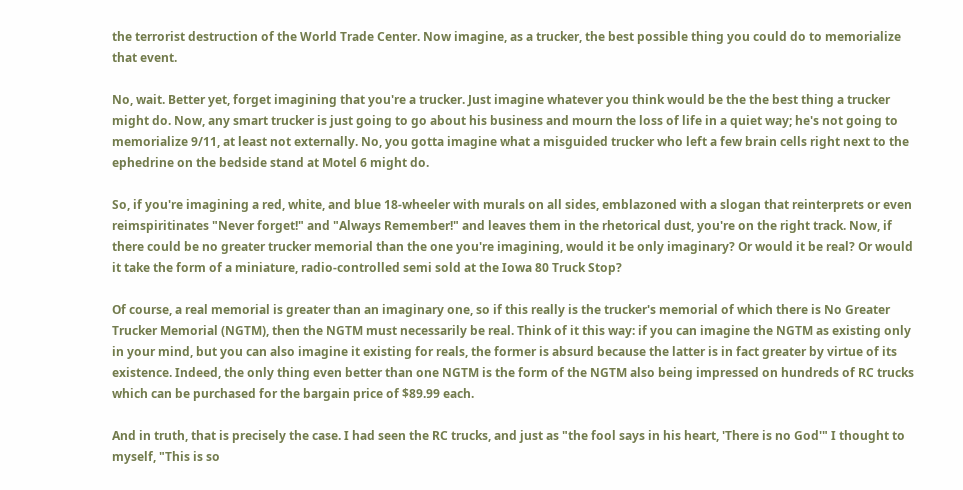the terrorist destruction of the World Trade Center. Now imagine, as a trucker, the best possible thing you could do to memorialize that event.

No, wait. Better yet, forget imagining that you're a trucker. Just imagine whatever you think would be the the best thing a trucker might do. Now, any smart trucker is just going to go about his business and mourn the loss of life in a quiet way; he's not going to memorialize 9/11, at least not externally. No, you gotta imagine what a misguided trucker who left a few brain cells right next to the ephedrine on the bedside stand at Motel 6 might do.

So, if you're imagining a red, white, and blue 18-wheeler with murals on all sides, emblazoned with a slogan that reinterprets or even reimspiritinates "Never forget!" and "Always Remember!" and leaves them in the rhetorical dust, you're on the right track. Now, if there could be no greater trucker memorial than the one you're imagining, would it be only imaginary? Or would it be real? Or would it take the form of a miniature, radio-controlled semi sold at the Iowa 80 Truck Stop?

Of course, a real memorial is greater than an imaginary one, so if this really is the trucker's memorial of which there is No Greater Trucker Memorial (NGTM), then the NGTM must necessarily be real. Think of it this way: if you can imagine the NGTM as existing only in your mind, but you can also imagine it existing for reals, the former is absurd because the latter is in fact greater by virtue of its existence. Indeed, the only thing even better than one NGTM is the form of the NGTM also being impressed on hundreds of RC trucks which can be purchased for the bargain price of $89.99 each.

And in truth, that is precisely the case. I had seen the RC trucks, and just as "the fool says in his heart, 'There is no God'" I thought to myself, "This is so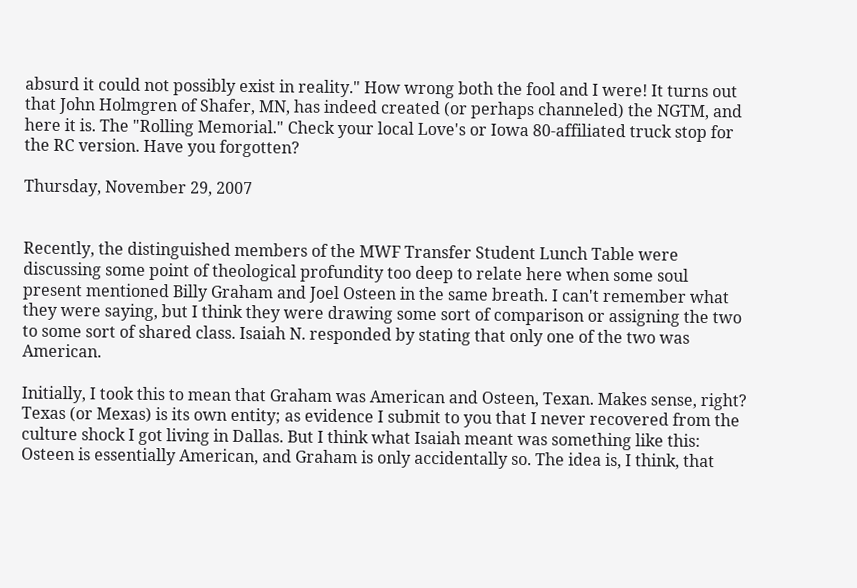absurd it could not possibly exist in reality." How wrong both the fool and I were! It turns out that John Holmgren of Shafer, MN, has indeed created (or perhaps channeled) the NGTM, and here it is. The "Rolling Memorial." Check your local Love's or Iowa 80-affiliated truck stop for the RC version. Have you forgotten?

Thursday, November 29, 2007


Recently, the distinguished members of the MWF Transfer Student Lunch Table were discussing some point of theological profundity too deep to relate here when some soul present mentioned Billy Graham and Joel Osteen in the same breath. I can't remember what they were saying, but I think they were drawing some sort of comparison or assigning the two to some sort of shared class. Isaiah N. responded by stating that only one of the two was American.

Initially, I took this to mean that Graham was American and Osteen, Texan. Makes sense, right? Texas (or Mexas) is its own entity; as evidence I submit to you that I never recovered from the culture shock I got living in Dallas. But I think what Isaiah meant was something like this: Osteen is essentially American, and Graham is only accidentally so. The idea is, I think, that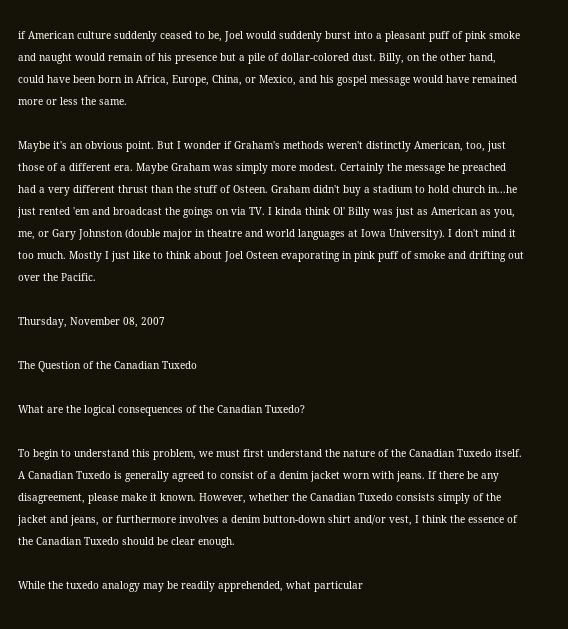if American culture suddenly ceased to be, Joel would suddenly burst into a pleasant puff of pink smoke and naught would remain of his presence but a pile of dollar-colored dust. Billy, on the other hand, could have been born in Africa, Europe, China, or Mexico, and his gospel message would have remained more or less the same.

Maybe it's an obvious point. But I wonder if Graham's methods weren't distinctly American, too, just those of a different era. Maybe Graham was simply more modest. Certainly the message he preached had a very different thrust than the stuff of Osteen. Graham didn't buy a stadium to hold church in...he just rented 'em and broadcast the goings on via TV. I kinda think Ol' Billy was just as American as you, me, or Gary Johnston (double major in theatre and world languages at Iowa University). I don't mind it too much. Mostly I just like to think about Joel Osteen evaporating in pink puff of smoke and drifting out over the Pacific.

Thursday, November 08, 2007

The Question of the Canadian Tuxedo

What are the logical consequences of the Canadian Tuxedo?

To begin to understand this problem, we must first understand the nature of the Canadian Tuxedo itself. A Canadian Tuxedo is generally agreed to consist of a denim jacket worn with jeans. If there be any disagreement, please make it known. However, whether the Canadian Tuxedo consists simply of the jacket and jeans, or furthermore involves a denim button-down shirt and/or vest, I think the essence of the Canadian Tuxedo should be clear enough.

While the tuxedo analogy may be readily apprehended, what particular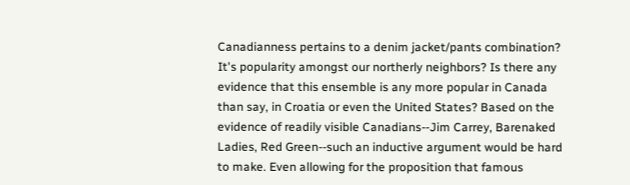Canadianness pertains to a denim jacket/pants combination? It's popularity amongst our northerly neighbors? Is there any evidence that this ensemble is any more popular in Canada than say, in Croatia or even the United States? Based on the evidence of readily visible Canadians--Jim Carrey, Barenaked Ladies, Red Green--such an inductive argument would be hard to make. Even allowing for the proposition that famous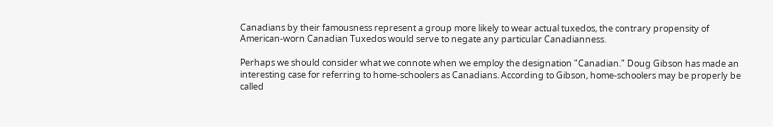Canadians by their famousness represent a group more likely to wear actual tuxedos, the contrary propensity of American-worn Canadian Tuxedos would serve to negate any particular Canadianness.

Perhaps we should consider what we connote when we employ the designation "Canadian." Doug Gibson has made an interesting case for referring to home-schoolers as Canadians. According to Gibson, home-schoolers may be properly be called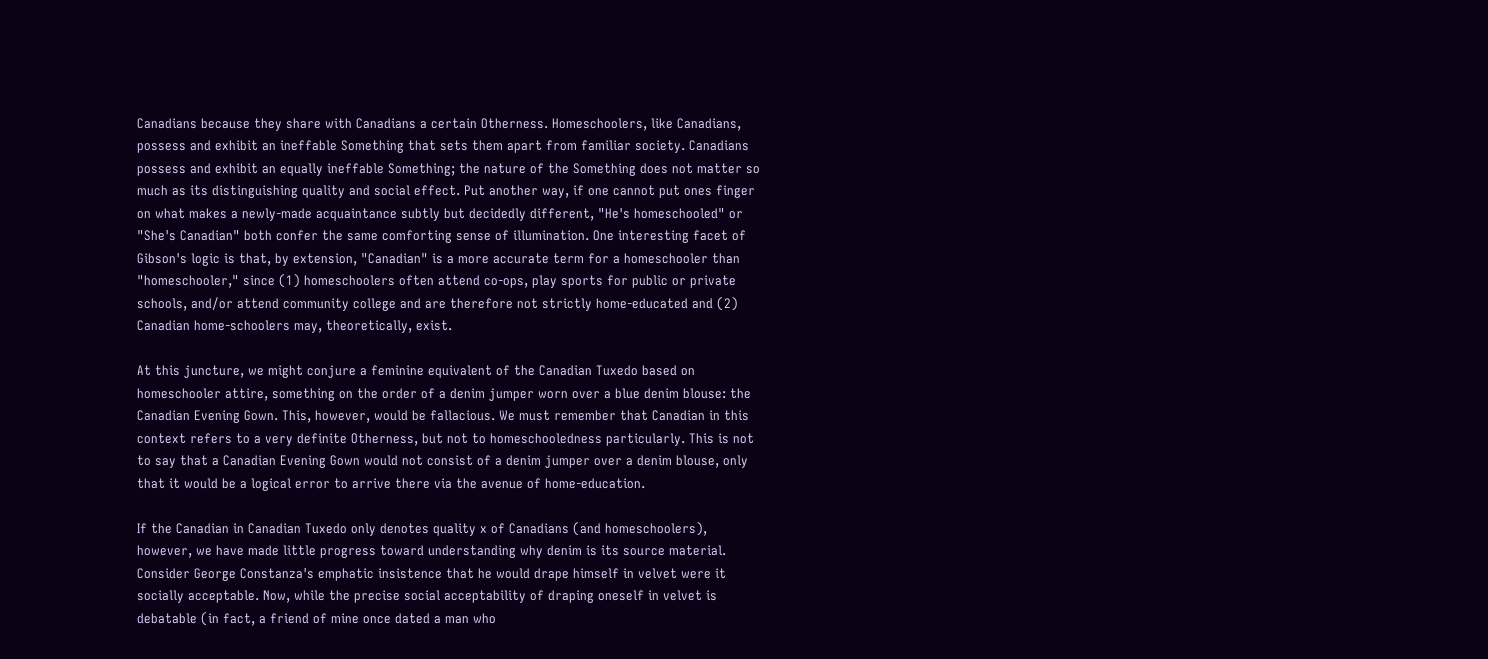Canadians because they share with Canadians a certain Otherness. Homeschoolers, like Canadians, possess and exhibit an ineffable Something that sets them apart from familiar society. Canadians possess and exhibit an equally ineffable Something; the nature of the Something does not matter so much as its distinguishing quality and social effect. Put another way, if one cannot put ones finger on what makes a newly-made acquaintance subtly but decidedly different, "He's homeschooled" or "She's Canadian" both confer the same comforting sense of illumination. One interesting facet of Gibson's logic is that, by extension, "Canadian" is a more accurate term for a homeschooler than "homeschooler," since (1) homeschoolers often attend co-ops, play sports for public or private schools, and/or attend community college and are therefore not strictly home-educated and (2) Canadian home-schoolers may, theoretically, exist.

At this juncture, we might conjure a feminine equivalent of the Canadian Tuxedo based on homeschooler attire, something on the order of a denim jumper worn over a blue denim blouse: the Canadian Evening Gown. This, however, would be fallacious. We must remember that Canadian in this context refers to a very definite Otherness, but not to homeschooledness particularly. This is not to say that a Canadian Evening Gown would not consist of a denim jumper over a denim blouse, only that it would be a logical error to arrive there via the avenue of home-education.

If the Canadian in Canadian Tuxedo only denotes quality x of Canadians (and homeschoolers),
however, we have made little progress toward understanding why denim is its source material. Consider George Constanza's emphatic insistence that he would drape himself in velvet were it socially acceptable. Now, while the precise social acceptability of draping oneself in velvet is debatable (in fact, a friend of mine once dated a man who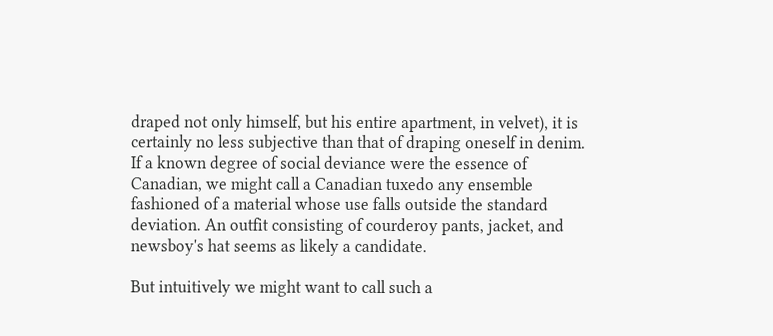draped not only himself, but his entire apartment, in velvet), it is certainly no less subjective than that of draping oneself in denim. If a known degree of social deviance were the essence of Canadian, we might call a Canadian tuxedo any ensemble fashioned of a material whose use falls outside the standard deviation. An outfit consisting of courderoy pants, jacket, and newsboy's hat seems as likely a candidate.

But intuitively we might want to call such a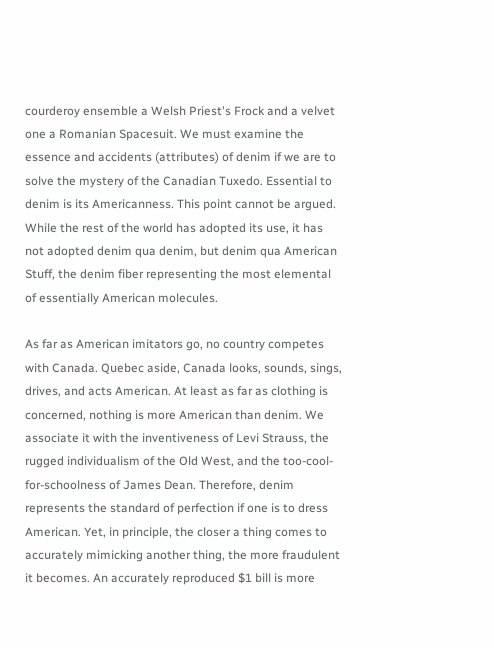courderoy ensemble a Welsh Priest's Frock and a velvet one a Romanian Spacesuit. We must examine the essence and accidents (attributes) of denim if we are to solve the mystery of the Canadian Tuxedo. Essential to denim is its Americanness. This point cannot be argued. While the rest of the world has adopted its use, it has not adopted denim qua denim, but denim qua American Stuff, the denim fiber representing the most elemental of essentially American molecules.

As far as American imitators go, no country competes with Canada. Quebec aside, Canada looks, sounds, sings, drives, and acts American. At least as far as clothing is concerned, nothing is more American than denim. We associate it with the inventiveness of Levi Strauss, the rugged individualism of the Old West, and the too-cool-for-schoolness of James Dean. Therefore, denim represents the standard of perfection if one is to dress American. Yet, in principle, the closer a thing comes to accurately mimicking another thing, the more fraudulent it becomes. An accurately reproduced $1 bill is more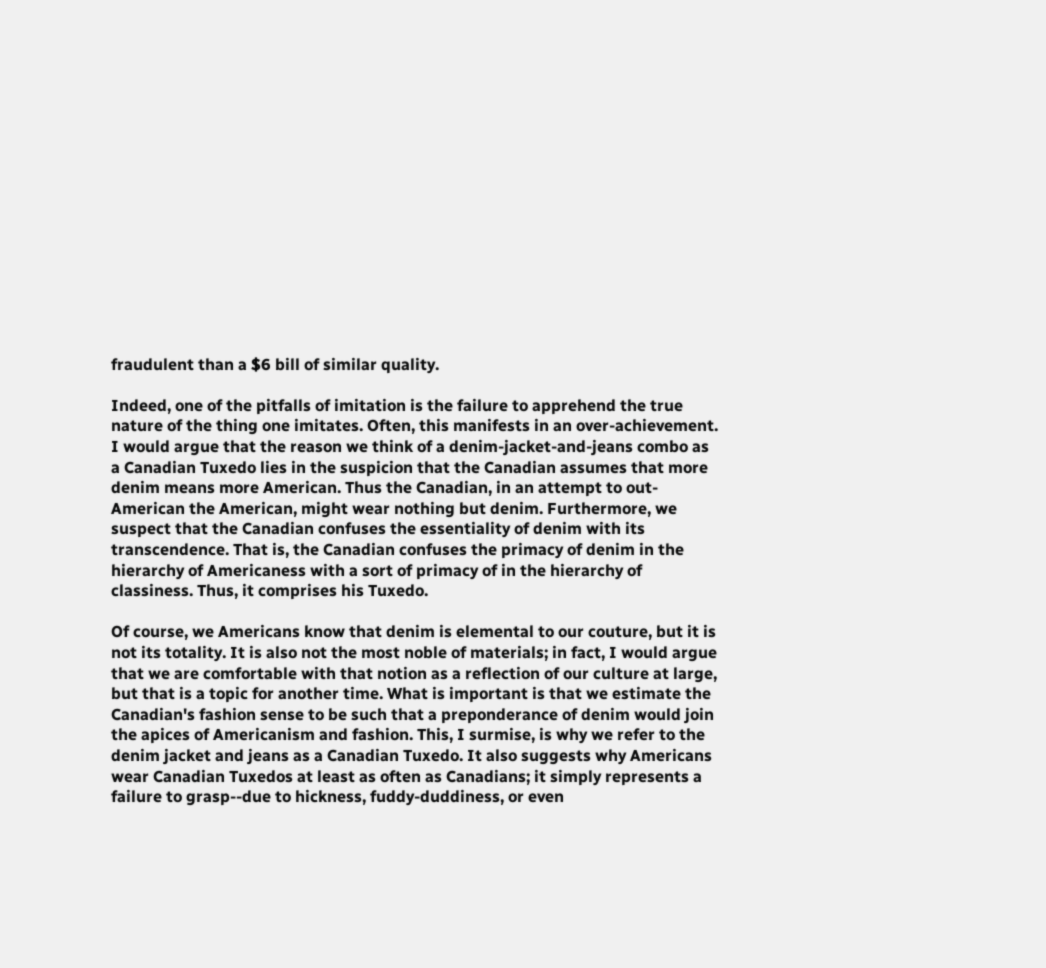fraudulent than a $6 bill of similar quality.

Indeed, one of the pitfalls of imitation is the failure to apprehend the true nature of the thing one imitates. Often, this manifests in an over-achievement. I would argue that the reason we think of a denim-jacket-and-jeans combo as a Canadian Tuxedo lies in the suspicion that the Canadian assumes that more denim means more American. Thus the Canadian, in an attempt to out-American the American, might wear nothing but denim. Furthermore, we suspect that the Canadian confuses the essentiality of denim with its transcendence. That is, the Canadian confuses the primacy of denim in the hierarchy of Americaness with a sort of primacy of in the hierarchy of classiness. Thus, it comprises his Tuxedo.

Of course, we Americans know that denim is elemental to our couture, but it is not its totality. It is also not the most noble of materials; in fact, I would argue that we are comfortable with that notion as a reflection of our culture at large, but that is a topic for another time. What is important is that we estimate the Canadian's fashion sense to be such that a preponderance of denim would join the apices of Americanism and fashion. This, I surmise, is why we refer to the denim jacket and jeans as a Canadian Tuxedo. It also suggests why Americans wear Canadian Tuxedos at least as often as Canadians; it simply represents a failure to grasp--due to hickness, fuddy-duddiness, or even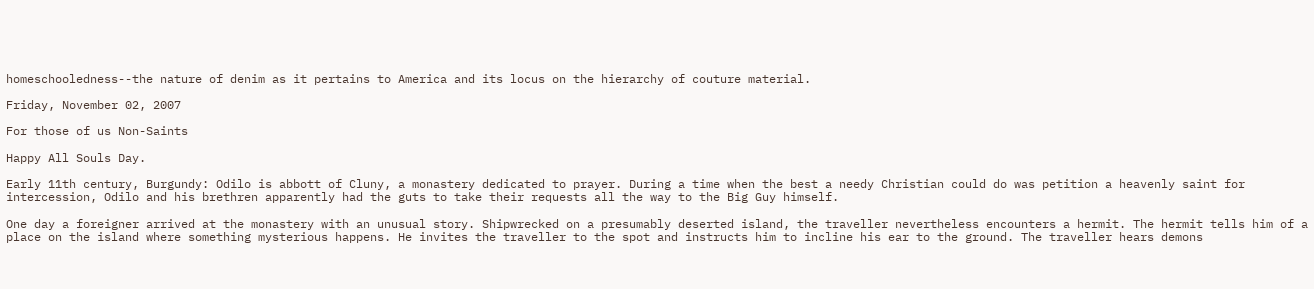homeschooledness--the nature of denim as it pertains to America and its locus on the hierarchy of couture material.

Friday, November 02, 2007

For those of us Non-Saints

Happy All Souls Day.

Early 11th century, Burgundy: Odilo is abbott of Cluny, a monastery dedicated to prayer. During a time when the best a needy Christian could do was petition a heavenly saint for intercession, Odilo and his brethren apparently had the guts to take their requests all the way to the Big Guy himself.

One day a foreigner arrived at the monastery with an unusual story. Shipwrecked on a presumably deserted island, the traveller nevertheless encounters a hermit. The hermit tells him of a place on the island where something mysterious happens. He invites the traveller to the spot and instructs him to incline his ear to the ground. The traveller hears demons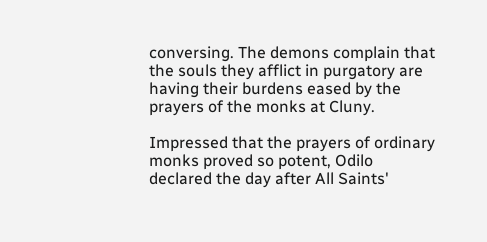conversing. The demons complain that the souls they afflict in purgatory are having their burdens eased by the prayers of the monks at Cluny.

Impressed that the prayers of ordinary monks proved so potent, Odilo declared the day after All Saints'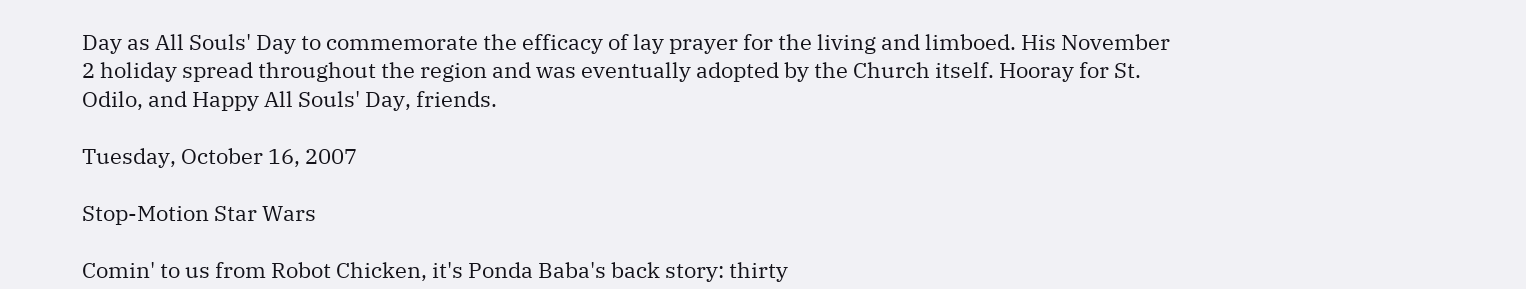Day as All Souls' Day to commemorate the efficacy of lay prayer for the living and limboed. His November 2 holiday spread throughout the region and was eventually adopted by the Church itself. Hooray for St. Odilo, and Happy All Souls' Day, friends.

Tuesday, October 16, 2007

Stop-Motion Star Wars

Comin' to us from Robot Chicken, it's Ponda Baba's back story: thirty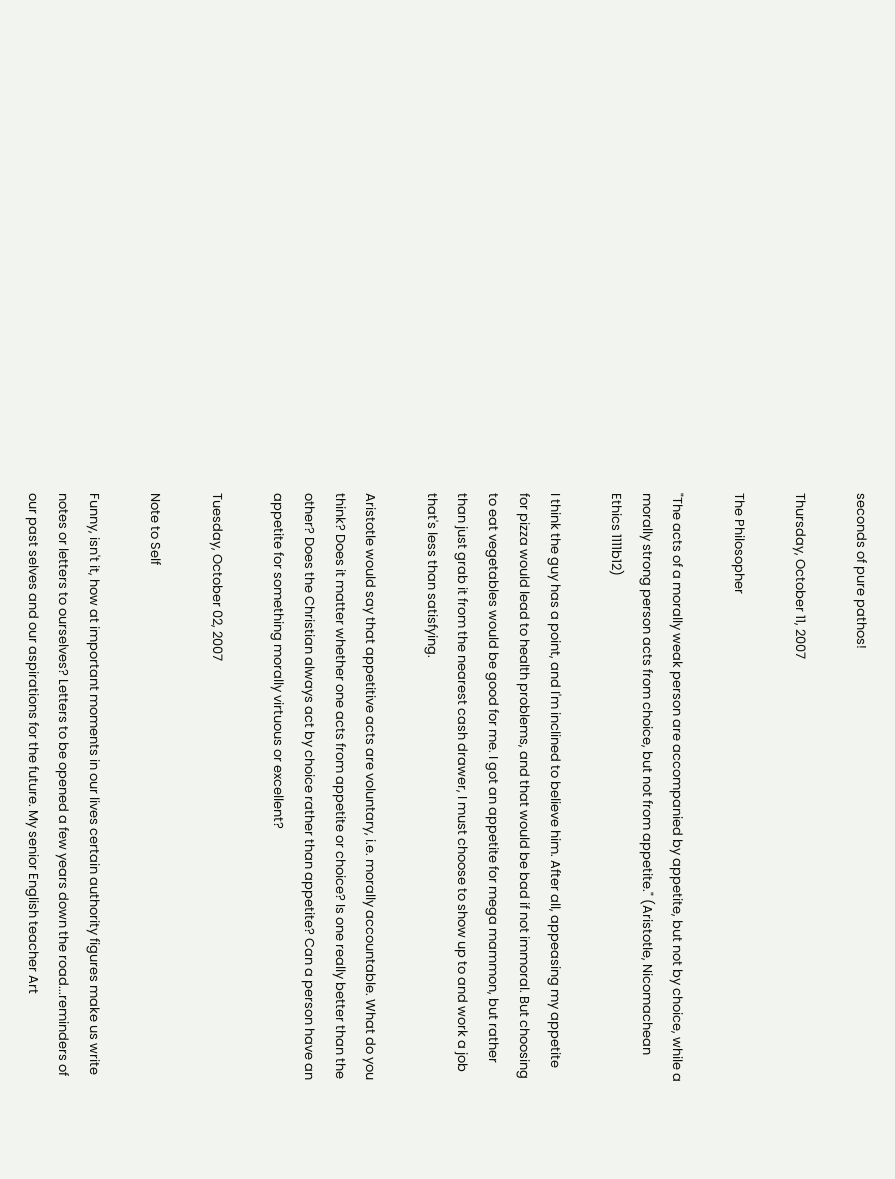seconds of pure pathos!

Thursday, October 11, 2007

The Philosopher

"The acts of a morally weak person are accompanied by appetite, but not by choice, while a morally strong person acts from choice, but not from appetite." (Aristotle, Nicomachean Ethics 1111b12)

I think the guy has a point, and I'm inclined to believe him. After all, appeasing my appetite for pizza would lead to health problems, and that would be bad if not immoral. But choosing to eat vegetables would be good for me. I got an appetite for mega mammon, but rather than just grab it from the nearest cash drawer, I must choose to show up to and work a job that's less than satisfying.

Aristotle would say that appetitive acts are voluntary, i.e. morally accountable. What do you think? Does it matter whether one acts from appetite or choice? Is one really better than the other? Does the Christian always act by choice rather than appetite? Can a person have an appetite for something morally virtuous or excellent?

Tuesday, October 02, 2007

Note to Self

Funny, isn't it, how at important moments in our lives certain authority figures make us write notes or letters to ourselves? Letters to be opened a few years down the road...reminders of our past selves and our aspirations for the future. My senior English teacher Art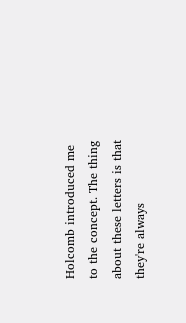Holcomb introduced me to the concept. The thing about these letters is that they're always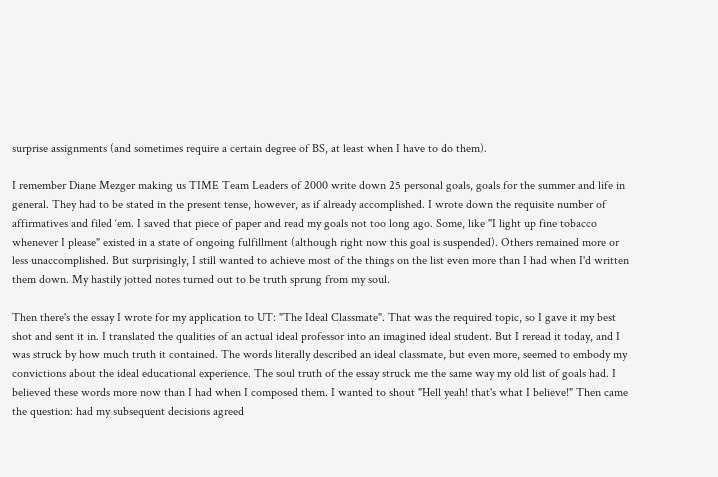surprise assignments (and sometimes require a certain degree of BS, at least when I have to do them).

I remember Diane Mezger making us TIME Team Leaders of 2000 write down 25 personal goals, goals for the summer and life in general. They had to be stated in the present tense, however, as if already accomplished. I wrote down the requisite number of affirmatives and filed ‘em. I saved that piece of paper and read my goals not too long ago. Some, like "I light up fine tobacco whenever I please" existed in a state of ongoing fulfillment (although right now this goal is suspended). Others remained more or less unaccomplished. But surprisingly, I still wanted to achieve most of the things on the list even more than I had when I'd written them down. My hastily jotted notes turned out to be truth sprung from my soul.

Then there's the essay I wrote for my application to UT: "The Ideal Classmate". That was the required topic, so I gave it my best shot and sent it in. I translated the qualities of an actual ideal professor into an imagined ideal student. But I reread it today, and I was struck by how much truth it contained. The words literally described an ideal classmate, but even more, seemed to embody my convictions about the ideal educational experience. The soul truth of the essay struck me the same way my old list of goals had. I believed these words more now than I had when I composed them. I wanted to shout "Hell yeah! that's what I believe!" Then came the question: had my subsequent decisions agreed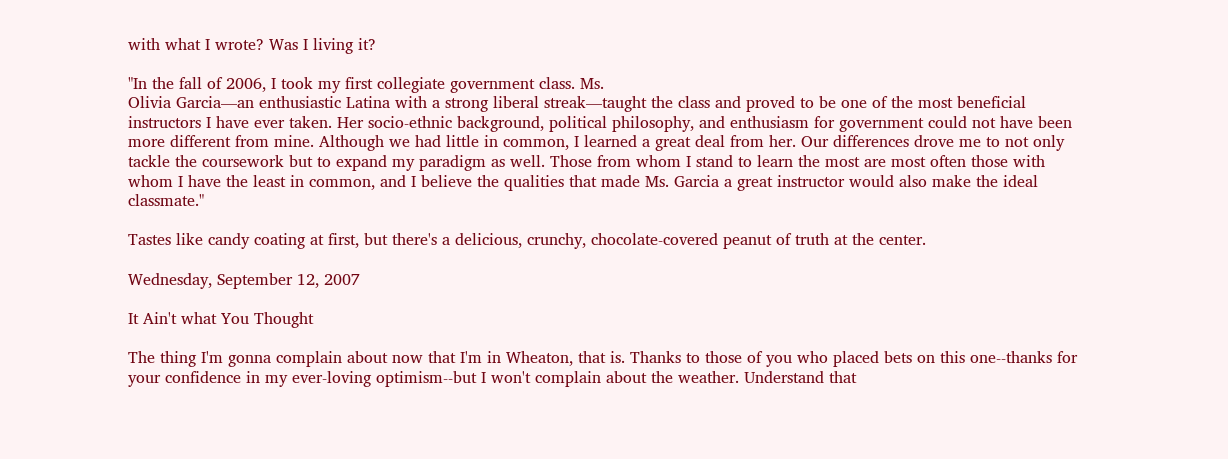with what I wrote? Was I living it?

"In the fall of 2006, I took my first collegiate government class. Ms.
Olivia Garcia—an enthusiastic Latina with a strong liberal streak—taught the class and proved to be one of the most beneficial instructors I have ever taken. Her socio-ethnic background, political philosophy, and enthusiasm for government could not have been more different from mine. Although we had little in common, I learned a great deal from her. Our differences drove me to not only tackle the coursework but to expand my paradigm as well. Those from whom I stand to learn the most are most often those with whom I have the least in common, and I believe the qualities that made Ms. Garcia a great instructor would also make the ideal classmate."

Tastes like candy coating at first, but there's a delicious, crunchy, chocolate-covered peanut of truth at the center.

Wednesday, September 12, 2007

It Ain't what You Thought

The thing I'm gonna complain about now that I'm in Wheaton, that is. Thanks to those of you who placed bets on this one--thanks for your confidence in my ever-loving optimism--but I won't complain about the weather. Understand that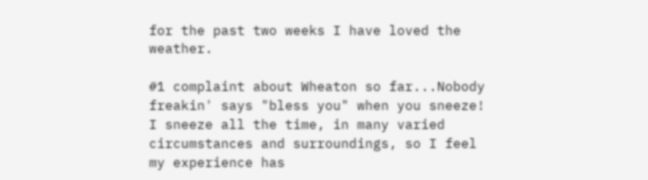for the past two weeks I have loved the weather.

#1 complaint about Wheaton so far...Nobody freakin' says "bless you" when you sneeze! I sneeze all the time, in many varied circumstances and surroundings, so I feel my experience has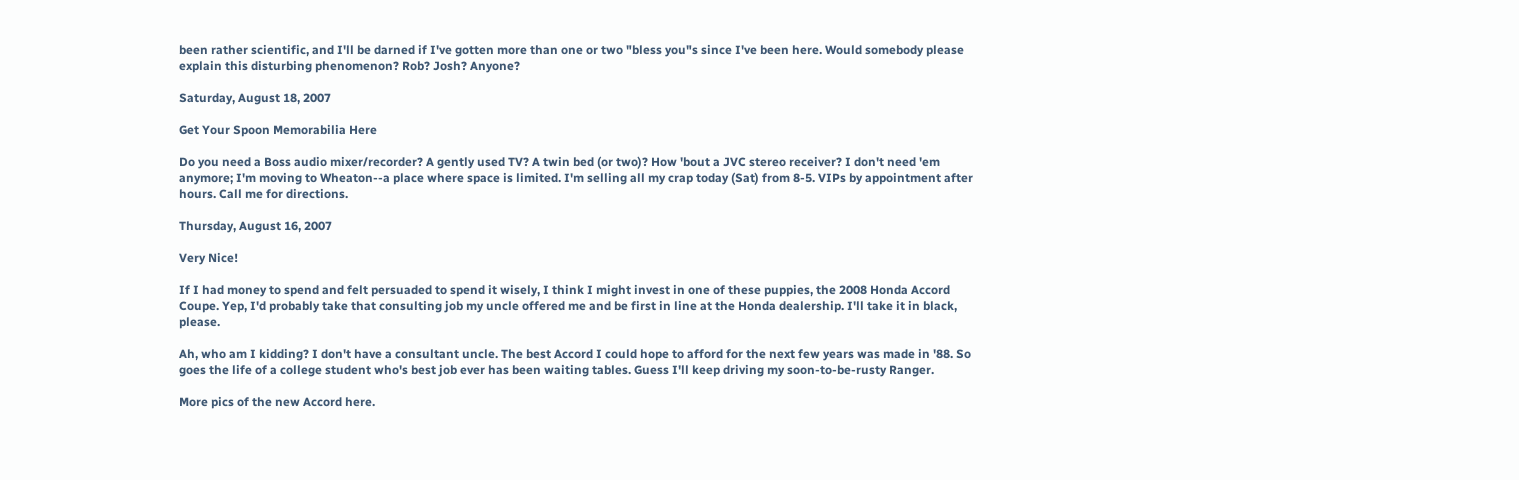been rather scientific, and I'll be darned if I've gotten more than one or two "bless you"s since I've been here. Would somebody please explain this disturbing phenomenon? Rob? Josh? Anyone?

Saturday, August 18, 2007

Get Your Spoon Memorabilia Here

Do you need a Boss audio mixer/recorder? A gently used TV? A twin bed (or two)? How 'bout a JVC stereo receiver? I don't need 'em anymore; I'm moving to Wheaton--a place where space is limited. I'm selling all my crap today (Sat) from 8-5. VIPs by appointment after hours. Call me for directions.

Thursday, August 16, 2007

Very Nice!

If I had money to spend and felt persuaded to spend it wisely, I think I might invest in one of these puppies, the 2008 Honda Accord Coupe. Yep, I'd probably take that consulting job my uncle offered me and be first in line at the Honda dealership. I'll take it in black, please.

Ah, who am I kidding? I don't have a consultant uncle. The best Accord I could hope to afford for the next few years was made in '88. So goes the life of a college student who's best job ever has been waiting tables. Guess I'll keep driving my soon-to-be-rusty Ranger.

More pics of the new Accord here.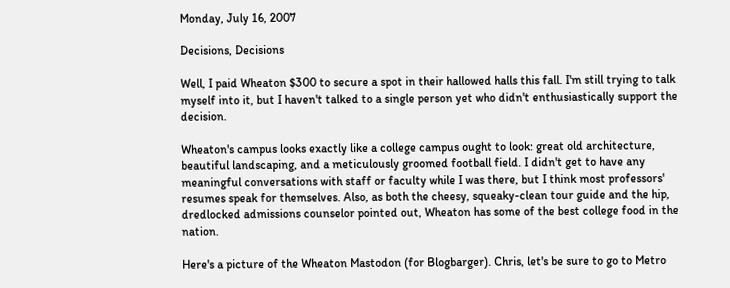Monday, July 16, 2007

Decisions, Decisions

Well, I paid Wheaton $300 to secure a spot in their hallowed halls this fall. I'm still trying to talk myself into it, but I haven't talked to a single person yet who didn't enthusiastically support the decision.

Wheaton's campus looks exactly like a college campus ought to look: great old architecture, beautiful landscaping, and a meticulously groomed football field. I didn't get to have any meaningful conversations with staff or faculty while I was there, but I think most professors' resumes speak for themselves. Also, as both the cheesy, squeaky-clean tour guide and the hip, dredlocked admissions counselor pointed out, Wheaton has some of the best college food in the nation.

Here's a picture of the Wheaton Mastodon (for Blogbarger). Chris, let's be sure to go to Metro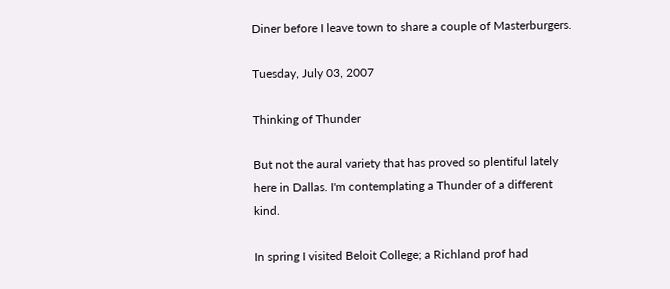Diner before I leave town to share a couple of Masterburgers.

Tuesday, July 03, 2007

Thinking of Thunder

But not the aural variety that has proved so plentiful lately here in Dallas. I'm contemplating a Thunder of a different kind.

In spring I visited Beloit College; a Richland prof had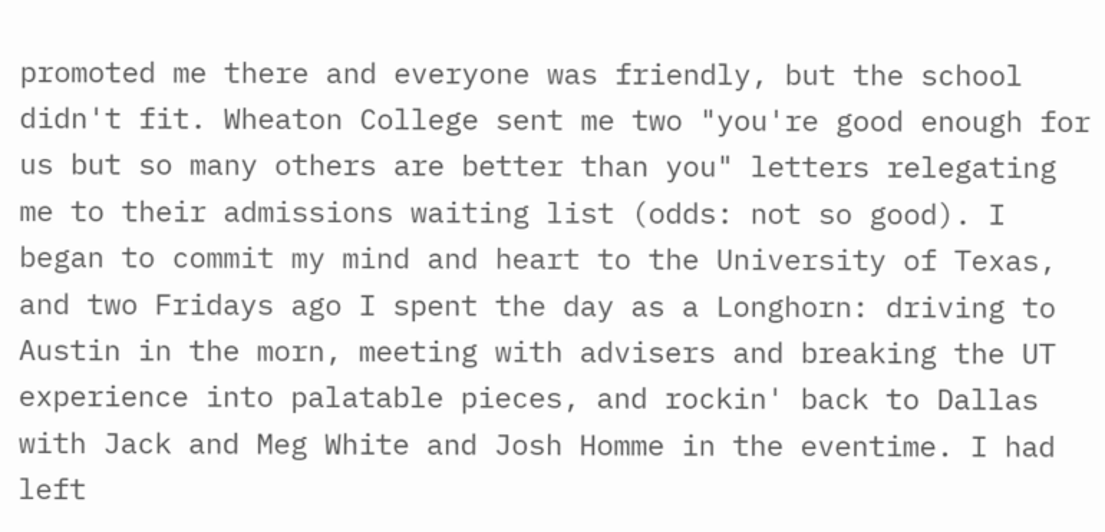promoted me there and everyone was friendly, but the school didn't fit. Wheaton College sent me two "you're good enough for us but so many others are better than you" letters relegating me to their admissions waiting list (odds: not so good). I began to commit my mind and heart to the University of Texas, and two Fridays ago I spent the day as a Longhorn: driving to Austin in the morn, meeting with advisers and breaking the UT experience into palatable pieces, and rockin' back to Dallas with Jack and Meg White and Josh Homme in the eventime. I had left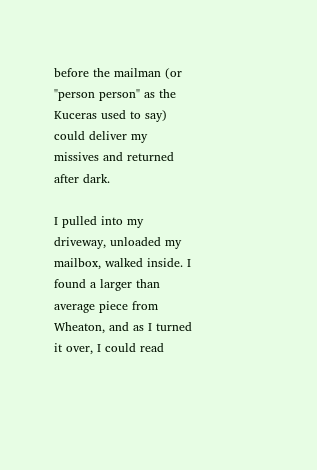before the mailman (or "person person" as the Kuceras used to say) could deliver my missives and returned after dark.

I pulled into my driveway, unloaded my mailbox, walked inside. I found a larger than average piece from Wheaton, and as I turned it over, I could read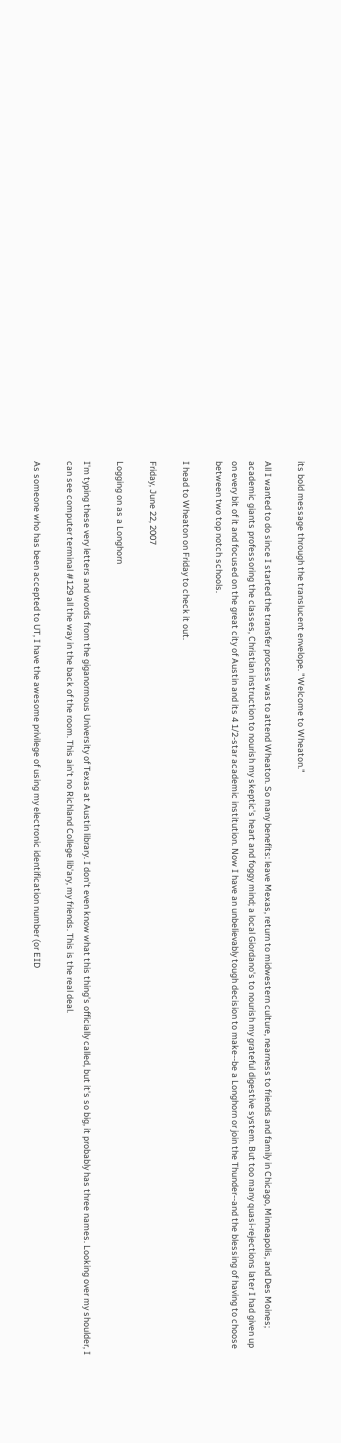its bold message through the translucent envelope. "Welcome to Wheaton."

All I wanted to do since I started the transfer process was to attend Wheaton. So many benefits: leave Mexas, return to midwestern culture, nearness to friends and family in Chicago, Minneapolis, and Des Moines; academic giants professoring the classes, Christian instruction to nourish my skeptic's heart and foggy mind; a local Giordano's to nourish my grateful digestive system. But too many quasi-rejections later I had given up on every bit of it and focused on the great city of Austin and its 4 1/2-star academic institution. Now I have an unbelievably tough decision to make--be a Longhorn or join the Thunder--and the blessing of having to choose between two top notch schools.

I head to Wheaton on Friday to check it out.

Friday, June 22, 2007

Logging on as a Longhorn

I'm typing these very letters and words from the giganormous University of Texas at Austin library. I don't even know what this thing's officially called, but it's so big, it probably has three names. Looking over my shoulder, I can see computer terminal #129 all the way in the back of the room. This ain't no Richland College lib'ary, my friends. This is the real deal.

As someone who has been accepted to UT, I have the awesome privilege of using my electronic identification number (or EID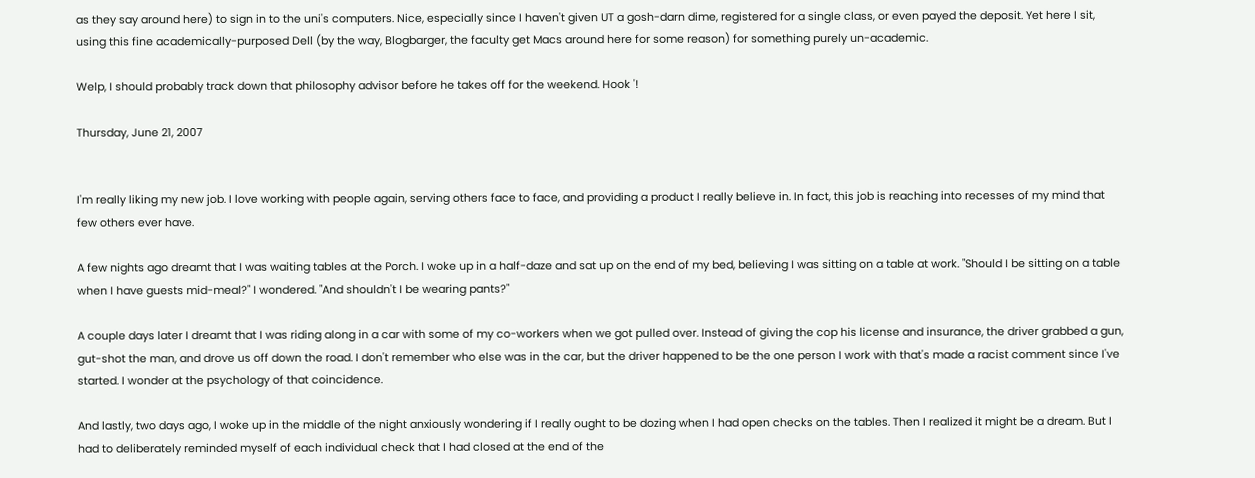as they say around here) to sign in to the uni's computers. Nice, especially since I haven't given UT a gosh-darn dime, registered for a single class, or even payed the deposit. Yet here I sit, using this fine academically-purposed Dell (by the way, Blogbarger, the faculty get Macs around here for some reason) for something purely un-academic.

Welp, I should probably track down that philosophy advisor before he takes off for the weekend. Hook '!

Thursday, June 21, 2007


I'm really liking my new job. I love working with people again, serving others face to face, and providing a product I really believe in. In fact, this job is reaching into recesses of my mind that few others ever have.

A few nights ago dreamt that I was waiting tables at the Porch. I woke up in a half-daze and sat up on the end of my bed, believing I was sitting on a table at work. "Should I be sitting on a table when I have guests mid-meal?" I wondered. "And shouldn't I be wearing pants?"

A couple days later I dreamt that I was riding along in a car with some of my co-workers when we got pulled over. Instead of giving the cop his license and insurance, the driver grabbed a gun, gut-shot the man, and drove us off down the road. I don't remember who else was in the car, but the driver happened to be the one person I work with that's made a racist comment since I've started. I wonder at the psychology of that coincidence.

And lastly, two days ago, I woke up in the middle of the night anxiously wondering if I really ought to be dozing when I had open checks on the tables. Then I realized it might be a dream. But I had to deliberately reminded myself of each individual check that I had closed at the end of the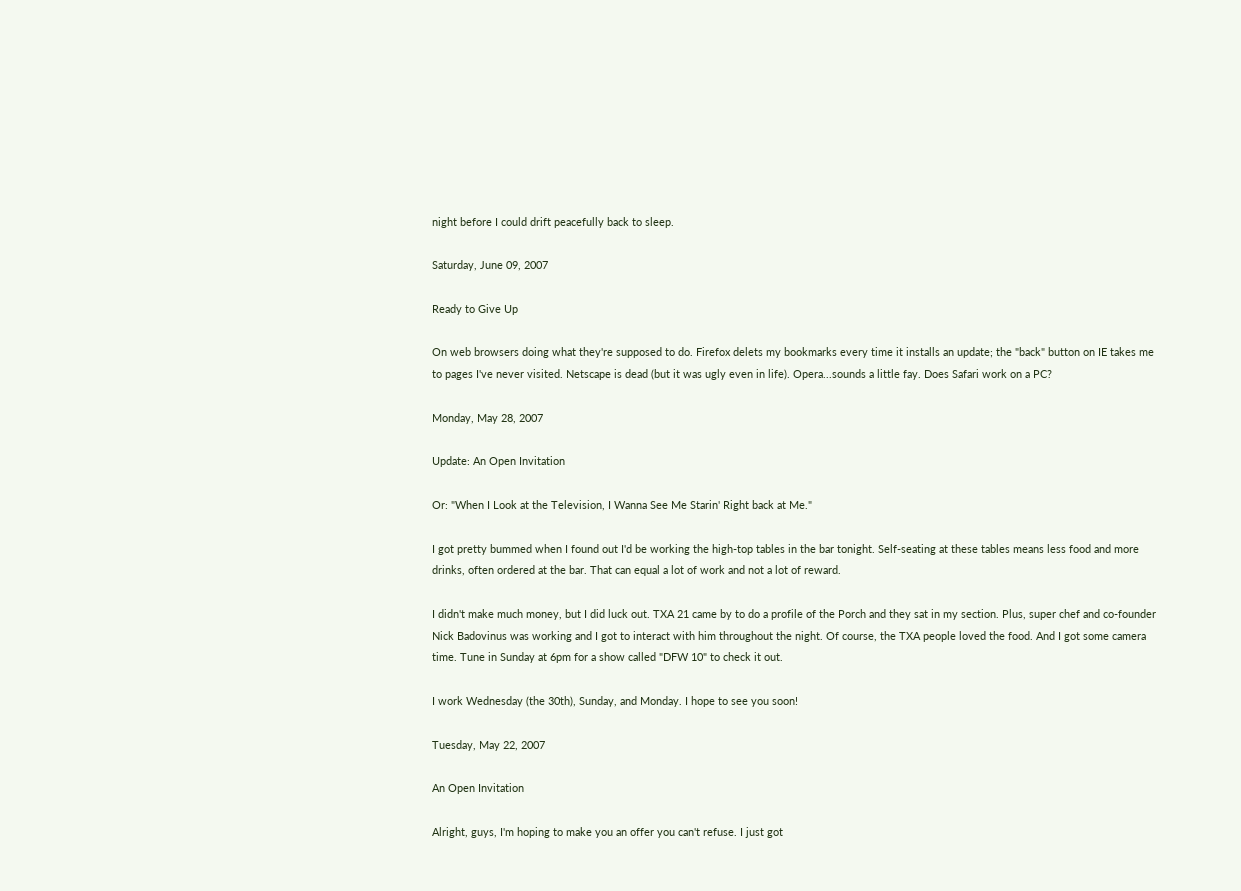night before I could drift peacefully back to sleep.

Saturday, June 09, 2007

Ready to Give Up

On web browsers doing what they're supposed to do. Firefox delets my bookmarks every time it installs an update; the "back" button on IE takes me to pages I've never visited. Netscape is dead (but it was ugly even in life). Opera...sounds a little fay. Does Safari work on a PC?

Monday, May 28, 2007

Update: An Open Invitation

Or: "When I Look at the Television, I Wanna See Me Starin' Right back at Me."

I got pretty bummed when I found out I'd be working the high-top tables in the bar tonight. Self-seating at these tables means less food and more drinks, often ordered at the bar. That can equal a lot of work and not a lot of reward.

I didn't make much money, but I did luck out. TXA 21 came by to do a profile of the Porch and they sat in my section. Plus, super chef and co-founder Nick Badovinus was working and I got to interact with him throughout the night. Of course, the TXA people loved the food. And I got some camera time. Tune in Sunday at 6pm for a show called "DFW 10" to check it out.

I work Wednesday (the 30th), Sunday, and Monday. I hope to see you soon!

Tuesday, May 22, 2007

An Open Invitation

Alright, guys, I'm hoping to make you an offer you can't refuse. I just got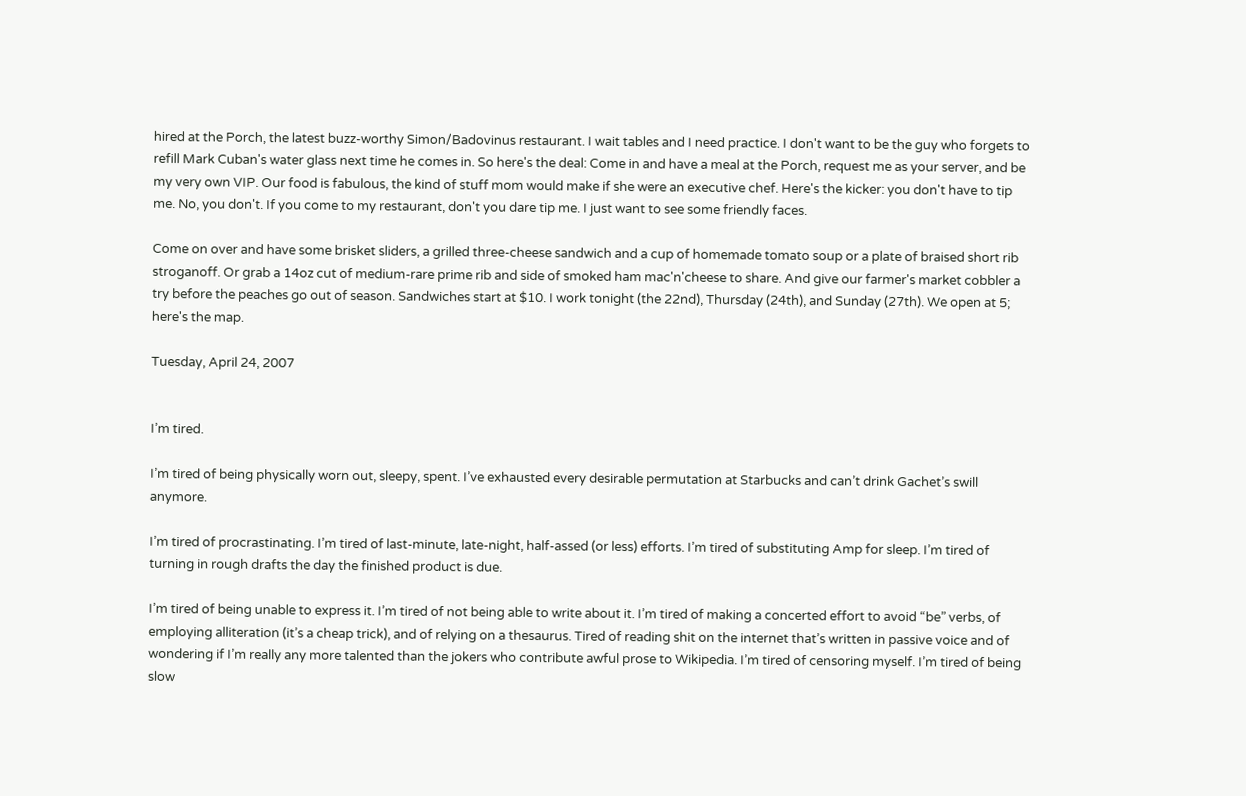hired at the Porch, the latest buzz-worthy Simon/Badovinus restaurant. I wait tables and I need practice. I don't want to be the guy who forgets to refill Mark Cuban's water glass next time he comes in. So here's the deal: Come in and have a meal at the Porch, request me as your server, and be my very own VIP. Our food is fabulous, the kind of stuff mom would make if she were an executive chef. Here's the kicker: you don't have to tip me. No, you don't. If you come to my restaurant, don't you dare tip me. I just want to see some friendly faces.

Come on over and have some brisket sliders, a grilled three-cheese sandwich and a cup of homemade tomato soup or a plate of braised short rib stroganoff. Or grab a 14oz cut of medium-rare prime rib and side of smoked ham mac'n'cheese to share. And give our farmer's market cobbler a try before the peaches go out of season. Sandwiches start at $10. I work tonight (the 22nd), Thursday (24th), and Sunday (27th). We open at 5; here's the map.

Tuesday, April 24, 2007


I’m tired.

I’m tired of being physically worn out, sleepy, spent. I’ve exhausted every desirable permutation at Starbucks and can’t drink Gachet’s swill anymore.

I’m tired of procrastinating. I’m tired of last-minute, late-night, half-assed (or less) efforts. I’m tired of substituting Amp for sleep. I’m tired of turning in rough drafts the day the finished product is due.

I’m tired of being unable to express it. I’m tired of not being able to write about it. I’m tired of making a concerted effort to avoid “be” verbs, of employing alliteration (it’s a cheap trick), and of relying on a thesaurus. Tired of reading shit on the internet that’s written in passive voice and of wondering if I’m really any more talented than the jokers who contribute awful prose to Wikipedia. I’m tired of censoring myself. I’m tired of being slow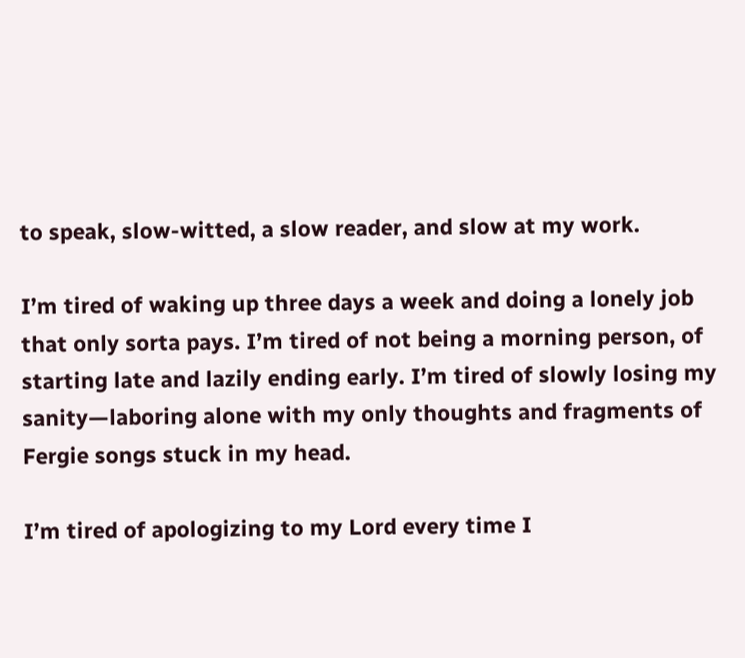to speak, slow-witted, a slow reader, and slow at my work.

I’m tired of waking up three days a week and doing a lonely job that only sorta pays. I’m tired of not being a morning person, of starting late and lazily ending early. I’m tired of slowly losing my sanity—laboring alone with my only thoughts and fragments of Fergie songs stuck in my head.

I’m tired of apologizing to my Lord every time I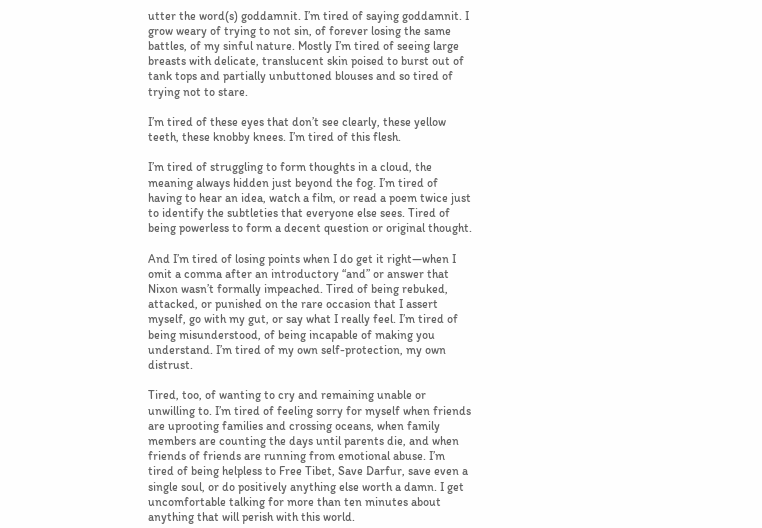utter the word(s) goddamnit. I’m tired of saying goddamnit. I grow weary of trying to not sin, of forever losing the same battles, of my sinful nature. Mostly I’m tired of seeing large breasts with delicate, translucent skin poised to burst out of tank tops and partially unbuttoned blouses and so tired of trying not to stare.

I’m tired of these eyes that don’t see clearly, these yellow teeth, these knobby knees. I’m tired of this flesh.

I’m tired of struggling to form thoughts in a cloud, the meaning always hidden just beyond the fog. I’m tired of having to hear an idea, watch a film, or read a poem twice just to identify the subtleties that everyone else sees. Tired of being powerless to form a decent question or original thought.

And I’m tired of losing points when I do get it right—when I omit a comma after an introductory “and” or answer that Nixon wasn’t formally impeached. Tired of being rebuked, attacked, or punished on the rare occasion that I assert myself, go with my gut, or say what I really feel. I’m tired of being misunderstood, of being incapable of making you understand. I’m tired of my own self-protection, my own distrust.

Tired, too, of wanting to cry and remaining unable or unwilling to. I’m tired of feeling sorry for myself when friends are uprooting families and crossing oceans, when family members are counting the days until parents die, and when friends of friends are running from emotional abuse. I’m tired of being helpless to Free Tibet, Save Darfur, save even a single soul, or do positively anything else worth a damn. I get uncomfortable talking for more than ten minutes about anything that will perish with this world.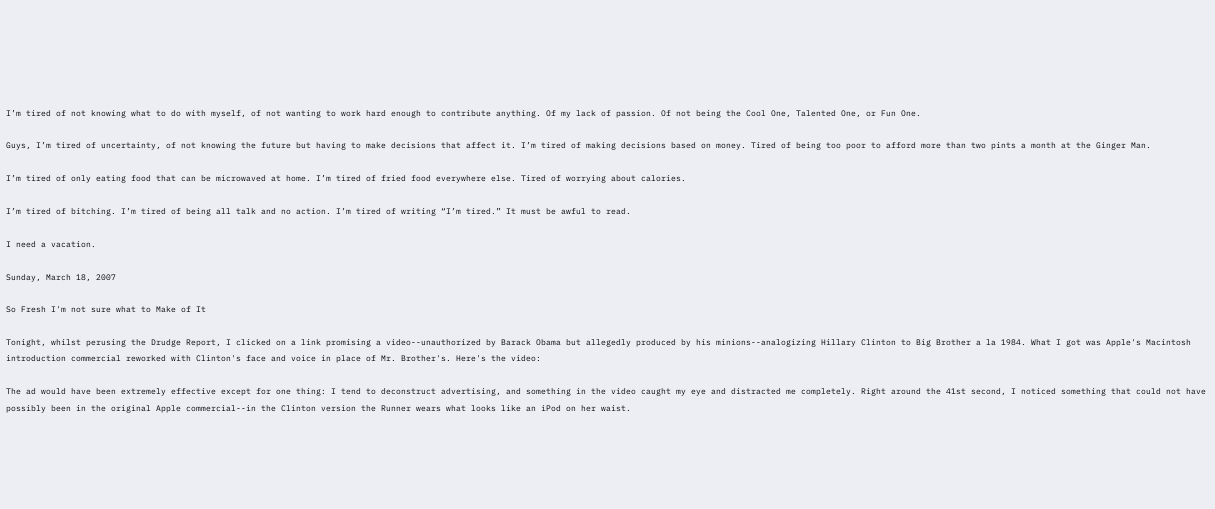I’m tired of not knowing what to do with myself, of not wanting to work hard enough to contribute anything. Of my lack of passion. Of not being the Cool One, Talented One, or Fun One.

Guys, I’m tired of uncertainty, of not knowing the future but having to make decisions that affect it. I’m tired of making decisions based on money. Tired of being too poor to afford more than two pints a month at the Ginger Man.

I’m tired of only eating food that can be microwaved at home. I’m tired of fried food everywhere else. Tired of worrying about calories.

I’m tired of bitching. I’m tired of being all talk and no action. I’m tired of writing “I’m tired.” It must be awful to read.

I need a vacation.

Sunday, March 18, 2007

So Fresh I'm not sure what to Make of It

Tonight, whilst perusing the Drudge Report, I clicked on a link promising a video--unauthorized by Barack Obama but allegedly produced by his minions--analogizing Hillary Clinton to Big Brother a la 1984. What I got was Apple's Macintosh introduction commercial reworked with Clinton's face and voice in place of Mr. Brother's. Here's the video:

The ad would have been extremely effective except for one thing: I tend to deconstruct advertising, and something in the video caught my eye and distracted me completely. Right around the 41st second, I noticed something that could not have possibly been in the original Apple commercial--in the Clinton version the Runner wears what looks like an iPod on her waist.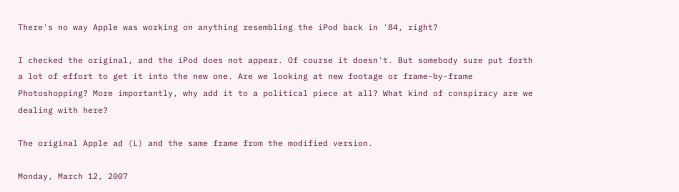There's no way Apple was working on anything resembling the iPod back in '84, right?

I checked the original, and the iPod does not appear. Of course it doesn't. But somebody sure put forth a lot of effort to get it into the new one. Are we looking at new footage or frame-by-frame Photoshopping? More importantly, why add it to a political piece at all? What kind of conspiracy are we dealing with here?

The original Apple ad (L) and the same frame from the modified version.

Monday, March 12, 2007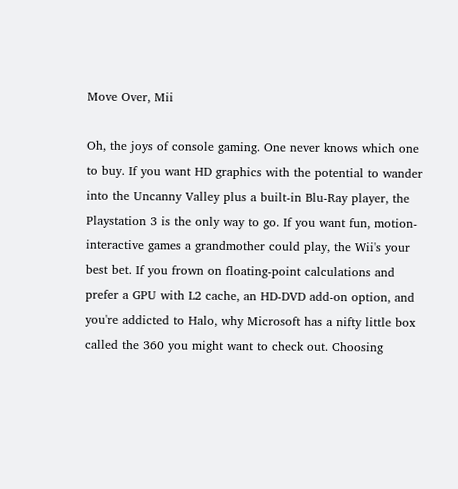Move Over, Mii

Oh, the joys of console gaming. One never knows which one to buy. If you want HD graphics with the potential to wander into the Uncanny Valley plus a built-in Blu-Ray player, the Playstation 3 is the only way to go. If you want fun, motion-interactive games a grandmother could play, the Wii's your best bet. If you frown on floating-point calculations and prefer a GPU with L2 cache, an HD-DVD add-on option, and you're addicted to Halo, why Microsoft has a nifty little box called the 360 you might want to check out. Choosing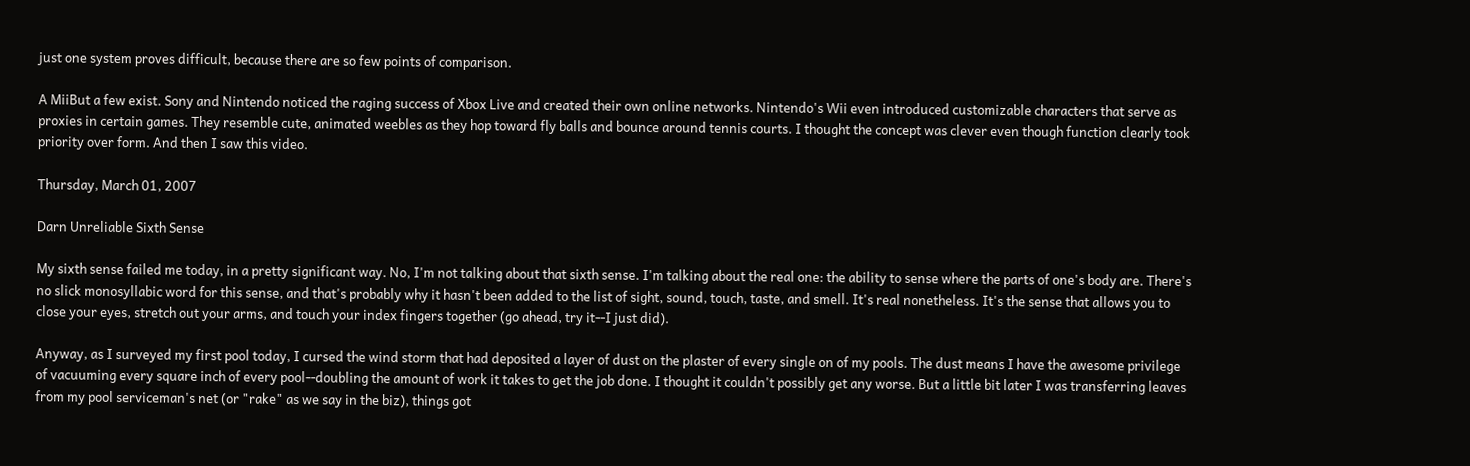just one system proves difficult, because there are so few points of comparison.

A MiiBut a few exist. Sony and Nintendo noticed the raging success of Xbox Live and created their own online networks. Nintendo's Wii even introduced customizable characters that serve as proxies in certain games. They resemble cute, animated weebles as they hop toward fly balls and bounce around tennis courts. I thought the concept was clever even though function clearly took priority over form. And then I saw this video.

Thursday, March 01, 2007

Darn Unreliable Sixth Sense

My sixth sense failed me today, in a pretty significant way. No, I'm not talking about that sixth sense. I'm talking about the real one: the ability to sense where the parts of one's body are. There's no slick monosyllabic word for this sense, and that's probably why it hasn't been added to the list of sight, sound, touch, taste, and smell. It's real nonetheless. It's the sense that allows you to close your eyes, stretch out your arms, and touch your index fingers together (go ahead, try it--I just did).

Anyway, as I surveyed my first pool today, I cursed the wind storm that had deposited a layer of dust on the plaster of every single on of my pools. The dust means I have the awesome privilege of vacuuming every square inch of every pool--doubling the amount of work it takes to get the job done. I thought it couldn't possibly get any worse. But a little bit later I was transferring leaves from my pool serviceman's net (or "rake" as we say in the biz), things got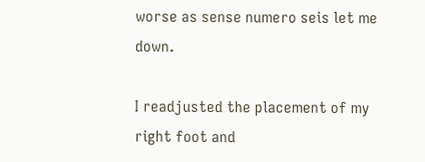worse as sense numero seis let me down.

I readjusted the placement of my right foot and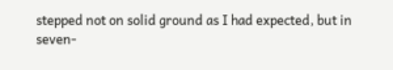stepped not on solid ground as I had expected, but in seven-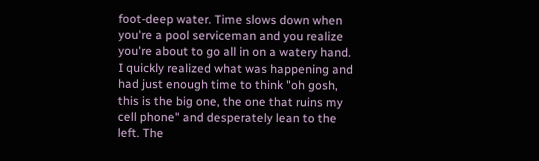foot-deep water. Time slows down when you're a pool serviceman and you realize you're about to go all in on a watery hand. I quickly realized what was happening and had just enough time to think "oh gosh, this is the big one, the one that ruins my cell phone" and desperately lean to the left. The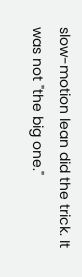slow-motion lean did the trick. It was not "the big one."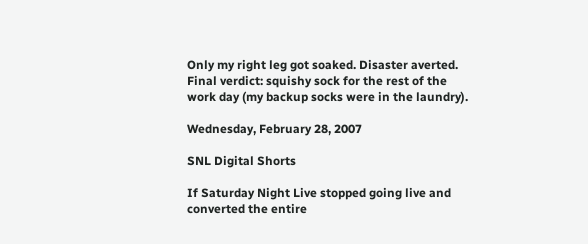Only my right leg got soaked. Disaster averted. Final verdict: squishy sock for the rest of the work day (my backup socks were in the laundry).

Wednesday, February 28, 2007

SNL Digital Shorts

If Saturday Night Live stopped going live and converted the entire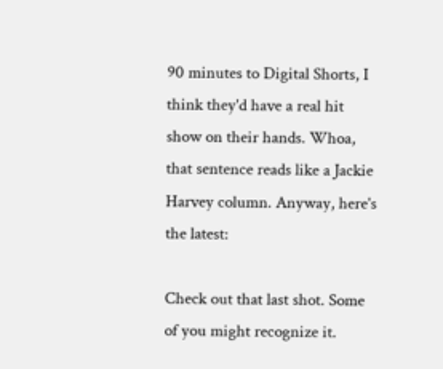90 minutes to Digital Shorts, I think they'd have a real hit show on their hands. Whoa, that sentence reads like a Jackie Harvey column. Anyway, here's the latest:

Check out that last shot. Some of you might recognize it.